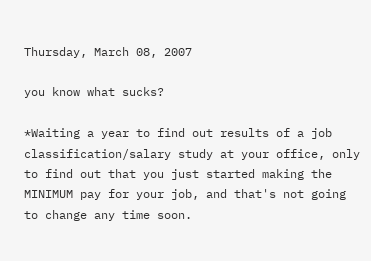Thursday, March 08, 2007

you know what sucks?

*Waiting a year to find out results of a job classification/salary study at your office, only to find out that you just started making the MINIMUM pay for your job, and that's not going to change any time soon.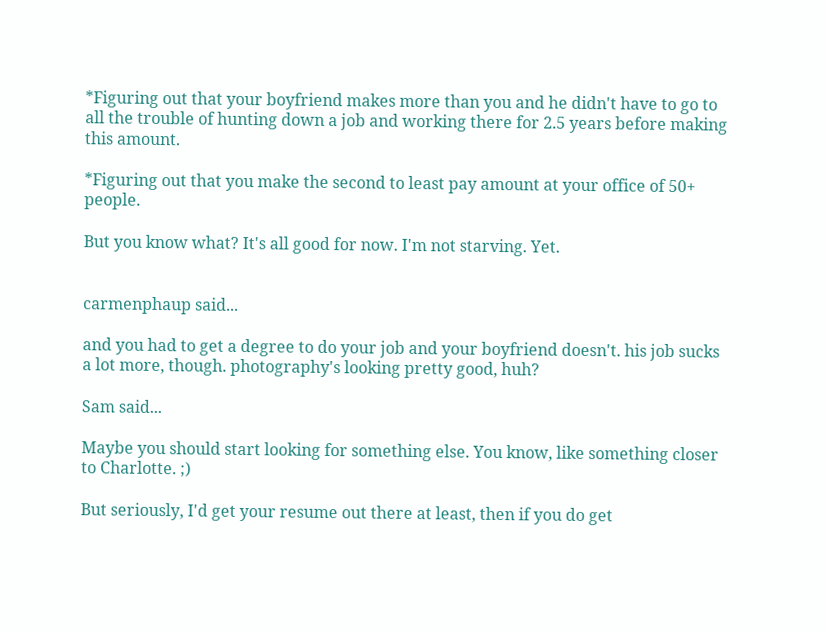*Figuring out that your boyfriend makes more than you and he didn't have to go to all the trouble of hunting down a job and working there for 2.5 years before making this amount.

*Figuring out that you make the second to least pay amount at your office of 50+ people.

But you know what? It's all good for now. I'm not starving. Yet.


carmenphaup said...

and you had to get a degree to do your job and your boyfriend doesn't. his job sucks a lot more, though. photography's looking pretty good, huh?

Sam said...

Maybe you should start looking for something else. You know, like something closer to Charlotte. ;)

But seriously, I'd get your resume out there at least, then if you do get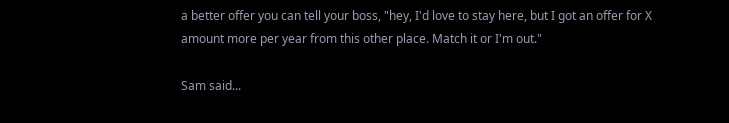a better offer you can tell your boss, "hey, I'd love to stay here, but I got an offer for X amount more per year from this other place. Match it or I'm out."

Sam said...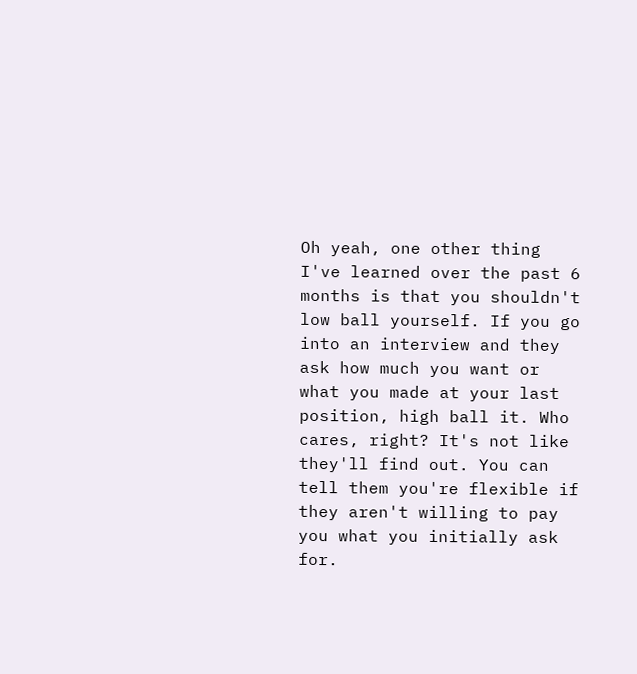Oh yeah, one other thing I've learned over the past 6 months is that you shouldn't low ball yourself. If you go into an interview and they ask how much you want or what you made at your last position, high ball it. Who cares, right? It's not like they'll find out. You can tell them you're flexible if they aren't willing to pay you what you initially ask for.